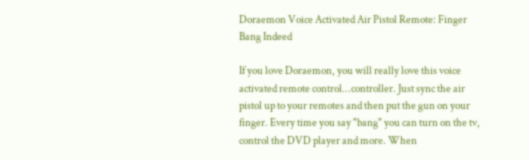Doraemon Voice Activated Air Pistol Remote: Finger Bang Indeed

If you love Doraemon, you will really love this voice activated remote control...controller. Just sync the air pistol up to your remotes and then put the gun on your finger. Every time you say "bang" you can turn on the tv, control the DVD player and more. When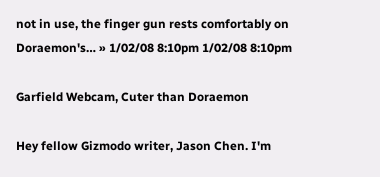not in use, the finger gun rests comfortably on Doraemon's… » 1/02/08 8:10pm 1/02/08 8:10pm

Garfield Webcam, Cuter than Doraemon

Hey fellow Gizmodo writer, Jason Chen. I'm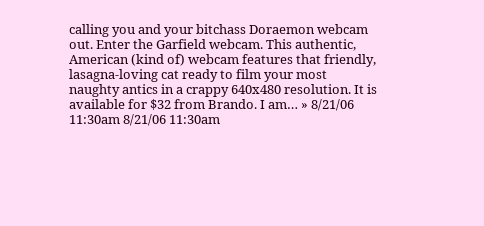calling you and your bitchass Doraemon webcam out. Enter the Garfield webcam. This authentic, American (kind of) webcam features that friendly, lasagna-loving cat ready to film your most naughty antics in a crappy 640x480 resolution. It is available for $32 from Brando. I am… » 8/21/06 11:30am 8/21/06 11:30am